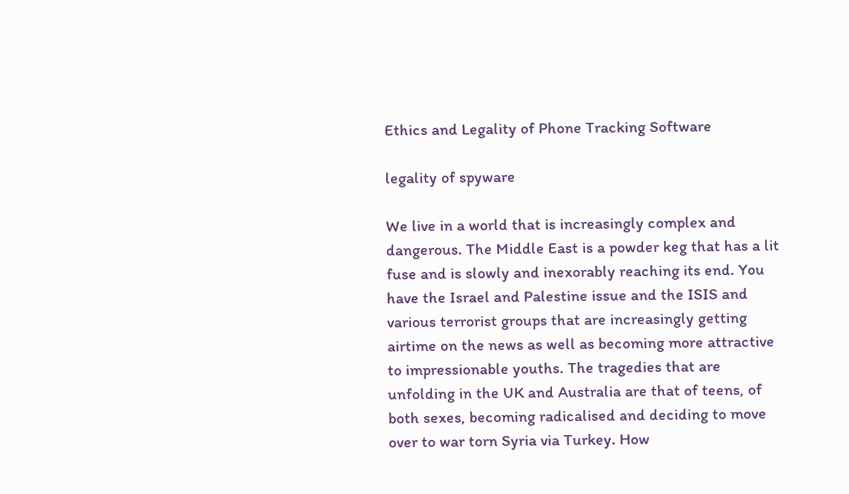Ethics and Legality of Phone Tracking Software

legality of spyware

We live in a world that is increasingly complex and dangerous. The Middle East is a powder keg that has a lit fuse and is slowly and inexorably reaching its end. You have the Israel and Palestine issue and the ISIS and various terrorist groups that are increasingly getting airtime on the news as well as becoming more attractive to impressionable youths. The tragedies that are unfolding in the UK and Australia are that of teens, of both sexes, becoming radicalised and deciding to move over to war torn Syria via Turkey. How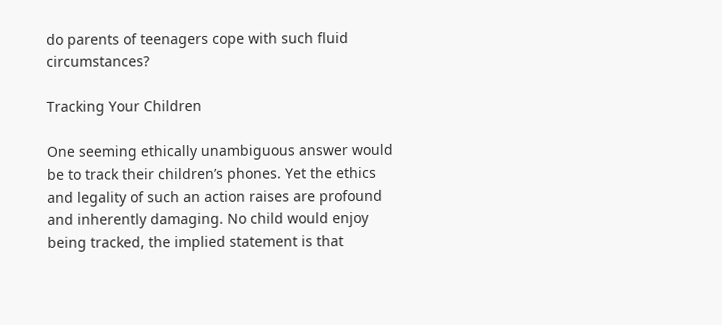do parents of teenagers cope with such fluid circumstances?

Tracking Your Children

One seeming ethically unambiguous answer would be to track their children’s phones. Yet the ethics and legality of such an action raises are profound and inherently damaging. No child would enjoy being tracked, the implied statement is that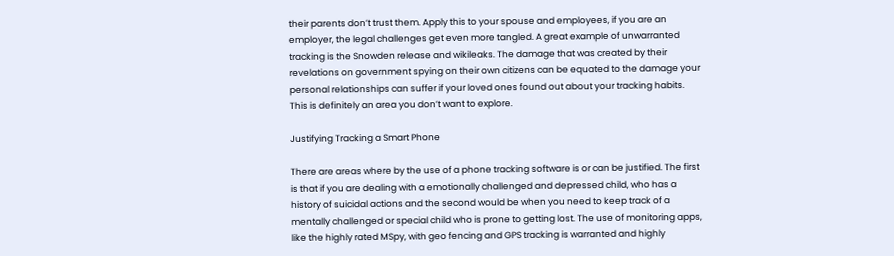their parents don’t trust them. Apply this to your spouse and employees, if you are an employer, the legal challenges get even more tangled. A great example of unwarranted tracking is the Snowden release and wikileaks. The damage that was created by their revelations on government spying on their own citizens can be equated to the damage your personal relationships can suffer if your loved ones found out about your tracking habits. This is definitely an area you don’t want to explore.

Justifying Tracking a Smart Phone

There are areas where by the use of a phone tracking software is or can be justified. The first is that if you are dealing with a emotionally challenged and depressed child, who has a history of suicidal actions and the second would be when you need to keep track of a mentally challenged or special child who is prone to getting lost. The use of monitoring apps, like the highly rated MSpy, with geo fencing and GPS tracking is warranted and highly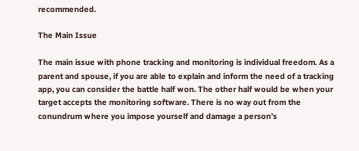recommended.

The Main Issue

The main issue with phone tracking and monitoring is individual freedom. As a parent and spouse, if you are able to explain and inform the need of a tracking app, you can consider the battle half won. The other half would be when your target accepts the monitoring software. There is no way out from the conundrum where you impose yourself and damage a person’s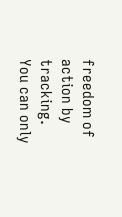freedom of action by tracking. You can only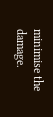minimise the damage.